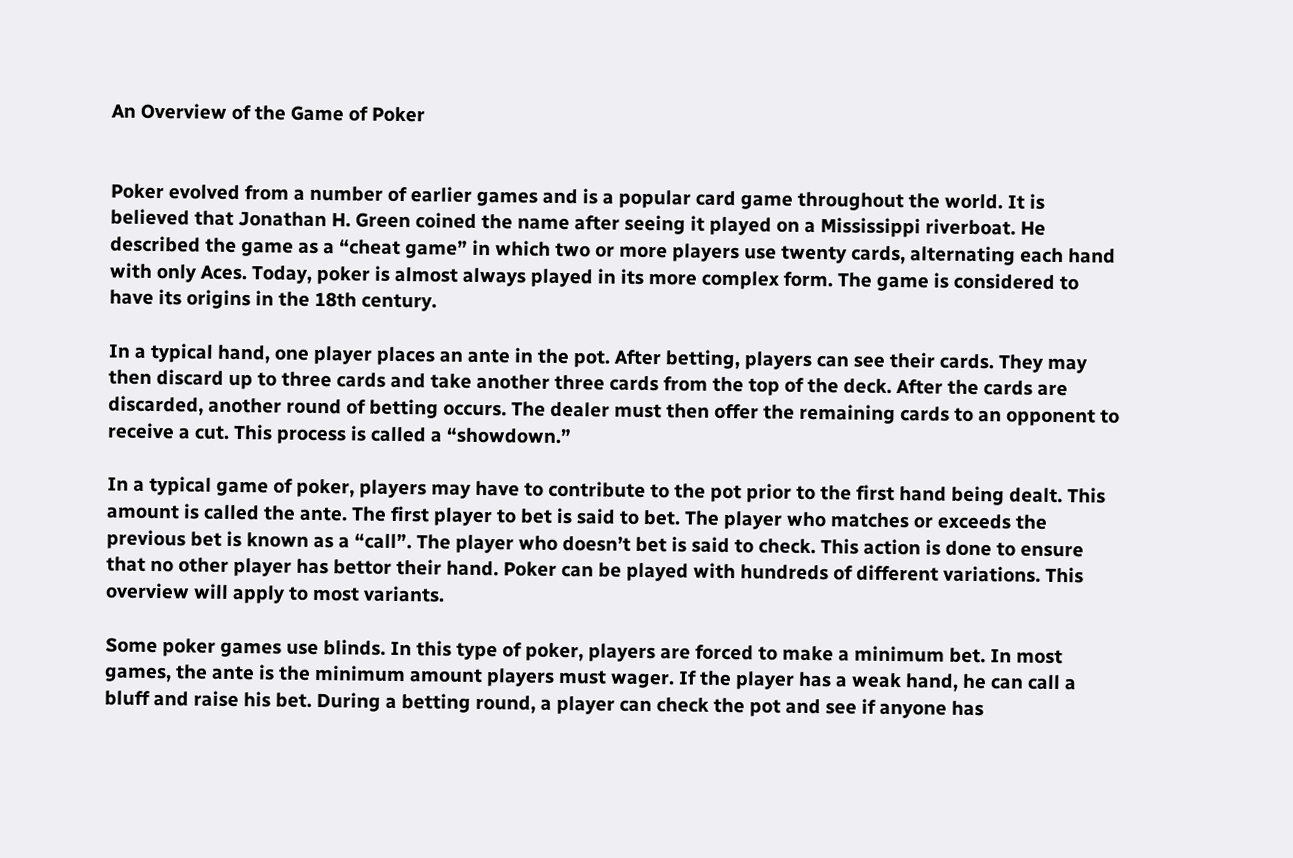An Overview of the Game of Poker


Poker evolved from a number of earlier games and is a popular card game throughout the world. It is believed that Jonathan H. Green coined the name after seeing it played on a Mississippi riverboat. He described the game as a “cheat game” in which two or more players use twenty cards, alternating each hand with only Aces. Today, poker is almost always played in its more complex form. The game is considered to have its origins in the 18th century.

In a typical hand, one player places an ante in the pot. After betting, players can see their cards. They may then discard up to three cards and take another three cards from the top of the deck. After the cards are discarded, another round of betting occurs. The dealer must then offer the remaining cards to an opponent to receive a cut. This process is called a “showdown.”

In a typical game of poker, players may have to contribute to the pot prior to the first hand being dealt. This amount is called the ante. The first player to bet is said to bet. The player who matches or exceeds the previous bet is known as a “call”. The player who doesn’t bet is said to check. This action is done to ensure that no other player has bettor their hand. Poker can be played with hundreds of different variations. This overview will apply to most variants.

Some poker games use blinds. In this type of poker, players are forced to make a minimum bet. In most games, the ante is the minimum amount players must wager. If the player has a weak hand, he can call a bluff and raise his bet. During a betting round, a player can check the pot and see if anyone has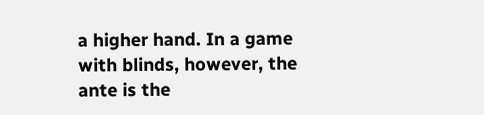a higher hand. In a game with blinds, however, the ante is the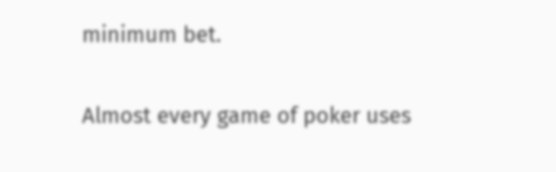minimum bet.

Almost every game of poker uses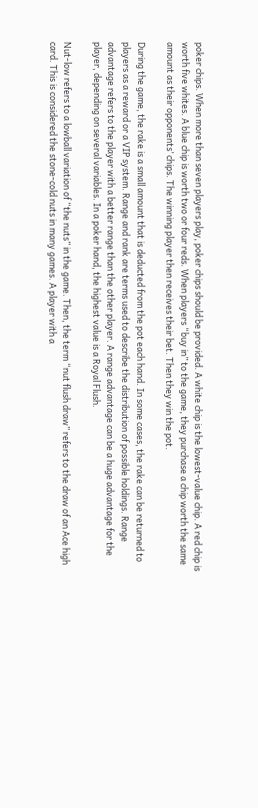poker chips. When more than seven players play, poker chips should be provided. A white chip is the lowest-value chip. A red chip is worth five whites. A blue chip is worth two or four reds. When players “buy in” to the game, they purchase a chip worth the same amount as their opponents’ chips. The winning player then receives their bet. Then they win the pot.

During the game, the rake is a small amount that is deducted from the pot each hand. In some cases, the rake can be returned to players as a reward or a VIP system. Range and rank are terms used to describe the distribution of possible holdings. Range advantage refers to the player with a better range than the other player. A range advantage can be a huge advantage for the player, depending on several variables. In a poker hand, the highest value is a Royal Flush.

Nut-low refers to a lowball variation of “the nuts” in the game. Then, the term “nut flush draw” refers to the draw of an Ace high card. This is considered the stone-cold nuts in many games. A player with a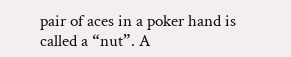pair of aces in a poker hand is called a “nut”. A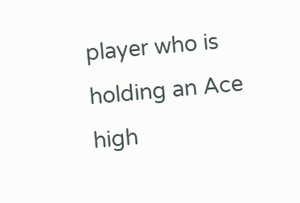player who is holding an Ace high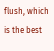flush, which is the best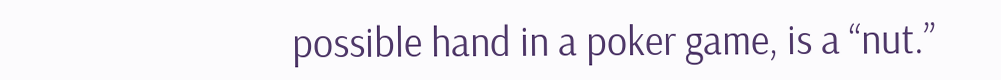possible hand in a poker game, is a “nut.”